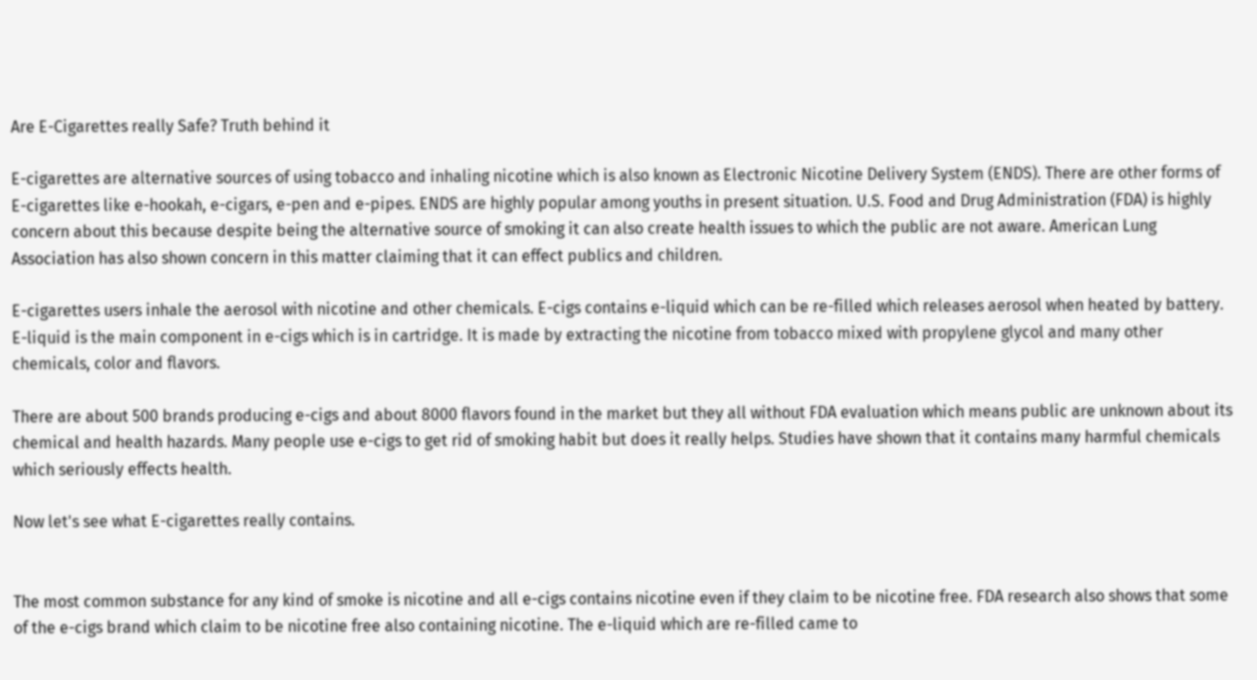Are E-Cigarettes really Safe? Truth behind it

E-cigarettes are alternative sources of using tobacco and inhaling nicotine which is also known as Electronic Nicotine Delivery System (ENDS). There are other forms of E-cigarettes like e-hookah, e-cigars, e-pen and e-pipes. ENDS are highly popular among youths in present situation. U.S. Food and Drug Administration (FDA) is highly concern about this because despite being the alternative source of smoking it can also create health issues to which the public are not aware. American Lung Association has also shown concern in this matter claiming that it can effect publics and children.

E-cigarettes users inhale the aerosol with nicotine and other chemicals. E-cigs contains e-liquid which can be re-filled which releases aerosol when heated by battery. E-liquid is the main component in e-cigs which is in cartridge. It is made by extracting the nicotine from tobacco mixed with propylene glycol and many other chemicals, color and flavors.

There are about 500 brands producing e-cigs and about 8000 flavors found in the market but they all without FDA evaluation which means public are unknown about its chemical and health hazards. Many people use e-cigs to get rid of smoking habit but does it really helps. Studies have shown that it contains many harmful chemicals which seriously effects health.

Now let's see what E-cigarettes really contains.


The most common substance for any kind of smoke is nicotine and all e-cigs contains nicotine even if they claim to be nicotine free. FDA research also shows that some of the e-cigs brand which claim to be nicotine free also containing nicotine. The e-liquid which are re-filled came to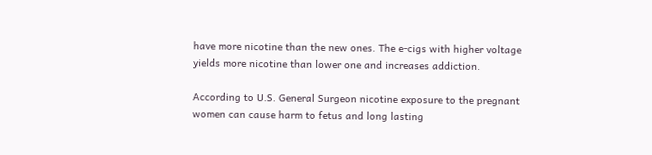have more nicotine than the new ones. The e-cigs with higher voltage yields more nicotine than lower one and increases addiction.

According to U.S. General Surgeon nicotine exposure to the pregnant women can cause harm to fetus and long lasting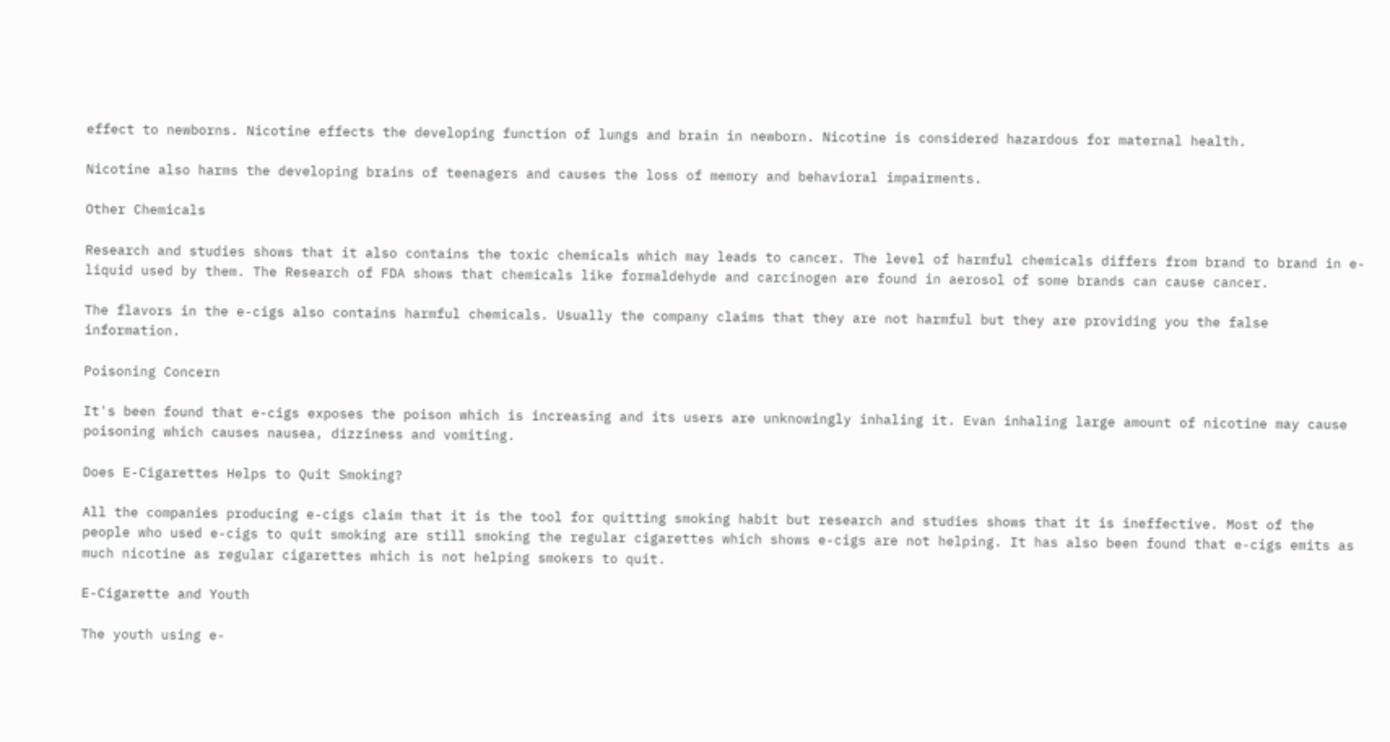effect to newborns. Nicotine effects the developing function of lungs and brain in newborn. Nicotine is considered hazardous for maternal health.

Nicotine also harms the developing brains of teenagers and causes the loss of memory and behavioral impairments.

Other Chemicals

Research and studies shows that it also contains the toxic chemicals which may leads to cancer. The level of harmful chemicals differs from brand to brand in e-liquid used by them. The Research of FDA shows that chemicals like formaldehyde and carcinogen are found in aerosol of some brands can cause cancer.

The flavors in the e-cigs also contains harmful chemicals. Usually the company claims that they are not harmful but they are providing you the false information.

Poisoning Concern

It's been found that e-cigs exposes the poison which is increasing and its users are unknowingly inhaling it. Evan inhaling large amount of nicotine may cause poisoning which causes nausea, dizziness and vomiting.

Does E-Cigarettes Helps to Quit Smoking?

All the companies producing e-cigs claim that it is the tool for quitting smoking habit but research and studies shows that it is ineffective. Most of the people who used e-cigs to quit smoking are still smoking the regular cigarettes which shows e-cigs are not helping. It has also been found that e-cigs emits as much nicotine as regular cigarettes which is not helping smokers to quit.

E-Cigarette and Youth

The youth using e-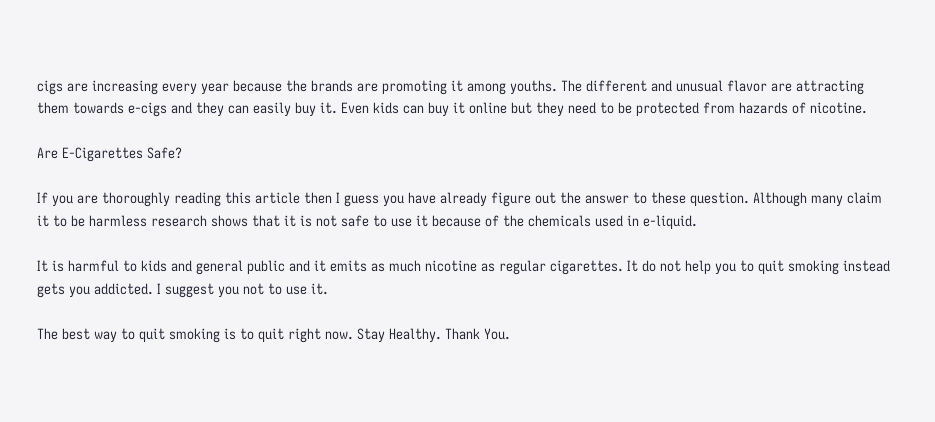cigs are increasing every year because the brands are promoting it among youths. The different and unusual flavor are attracting them towards e-cigs and they can easily buy it. Even kids can buy it online but they need to be protected from hazards of nicotine.

Are E-Cigarettes Safe?

If you are thoroughly reading this article then I guess you have already figure out the answer to these question. Although many claim it to be harmless research shows that it is not safe to use it because of the chemicals used in e-liquid.

It is harmful to kids and general public and it emits as much nicotine as regular cigarettes. It do not help you to quit smoking instead gets you addicted. I suggest you not to use it.

The best way to quit smoking is to quit right now. Stay Healthy. Thank You.